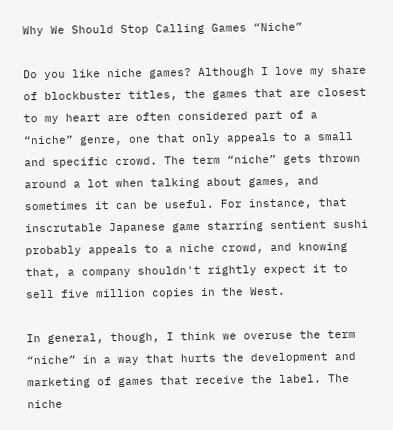Why We Should Stop Calling Games “Niche”

Do you like niche games? Although I love my share of blockbuster titles, the games that are closest to my heart are often considered part of a “niche” genre, one that only appeals to a small and specific crowd. The term “niche” gets thrown around a lot when talking about games, and sometimes it can be useful. For instance, that inscrutable Japanese game starring sentient sushi probably appeals to a niche crowd, and knowing that, a company shouldn't rightly expect it to sell five million copies in the West.

In general, though, I think we overuse the term “niche” in a way that hurts the development and marketing of games that receive the label. The niche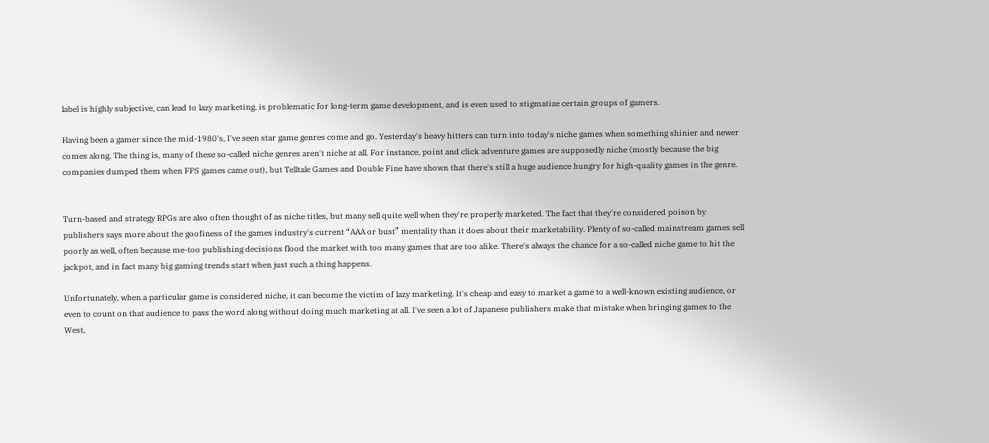label is highly subjective, can lead to lazy marketing, is problematic for long-term game development, and is even used to stigmatize certain groups of gamers.

Having been a gamer since the mid-1980's, I've seen star game genres come and go. Yesterday's heavy hitters can turn into today's niche games when something shinier and newer comes along. The thing is, many of these so-called niche genres aren't niche at all. For instance, point and click adventure games are supposedly niche (mostly because the big companies dumped them when FPS games came out), but Telltale Games and Double Fine have shown that there's still a huge audience hungry for high-quality games in the genre.


Turn-based and strategy RPGs are also often thought of as niche titles, but many sell quite well when they're properly marketed. The fact that they're considered poison by publishers says more about the goofiness of the games industry's current “AAA or bust” mentality than it does about their marketability. Plenty of so-called mainstream games sell poorly as well, often because me-too publishing decisions flood the market with too many games that are too alike. There's always the chance for a so-called niche game to hit the jackpot, and in fact many big gaming trends start when just such a thing happens.

Unfortunately, when a particular game is considered niche, it can become the victim of lazy marketing. It's cheap and easy to market a game to a well-known existing audience, or even to count on that audience to pass the word along without doing much marketing at all. I've seen a lot of Japanese publishers make that mistake when bringing games to the West,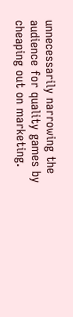unnecessarily narrowing the audience for quality games by cheaping out on marketing.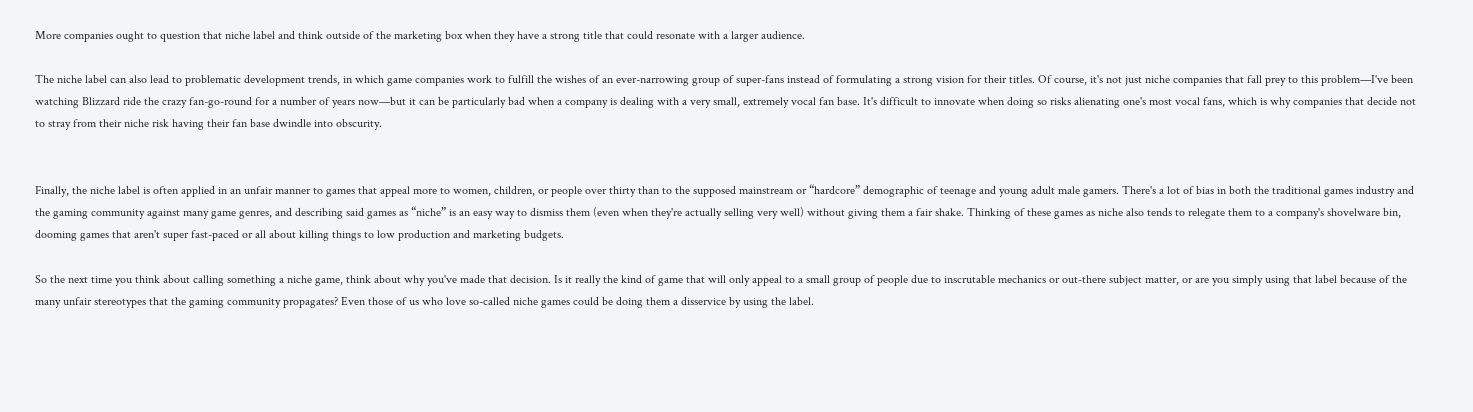More companies ought to question that niche label and think outside of the marketing box when they have a strong title that could resonate with a larger audience.

The niche label can also lead to problematic development trends, in which game companies work to fulfill the wishes of an ever-narrowing group of super-fans instead of formulating a strong vision for their titles. Of course, it's not just niche companies that fall prey to this problem—I've been watching Blizzard ride the crazy fan-go-round for a number of years now—but it can be particularly bad when a company is dealing with a very small, extremely vocal fan base. It's difficult to innovate when doing so risks alienating one's most vocal fans, which is why companies that decide not to stray from their niche risk having their fan base dwindle into obscurity.


Finally, the niche label is often applied in an unfair manner to games that appeal more to women, children, or people over thirty than to the supposed mainstream or “hardcore” demographic of teenage and young adult male gamers. There's a lot of bias in both the traditional games industry and the gaming community against many game genres, and describing said games as “niche” is an easy way to dismiss them (even when they're actually selling very well) without giving them a fair shake. Thinking of these games as niche also tends to relegate them to a company's shovelware bin, dooming games that aren't super fast-paced or all about killing things to low production and marketing budgets.

So the next time you think about calling something a niche game, think about why you've made that decision. Is it really the kind of game that will only appeal to a small group of people due to inscrutable mechanics or out-there subject matter, or are you simply using that label because of the many unfair stereotypes that the gaming community propagates? Even those of us who love so-called niche games could be doing them a disservice by using the label.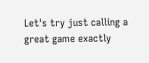Let's try just calling a great game exactly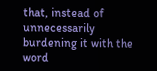that, instead of unnecessarily burdening it with the word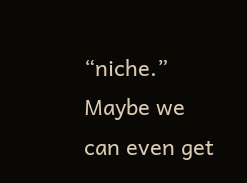“niche.” Maybe we can even get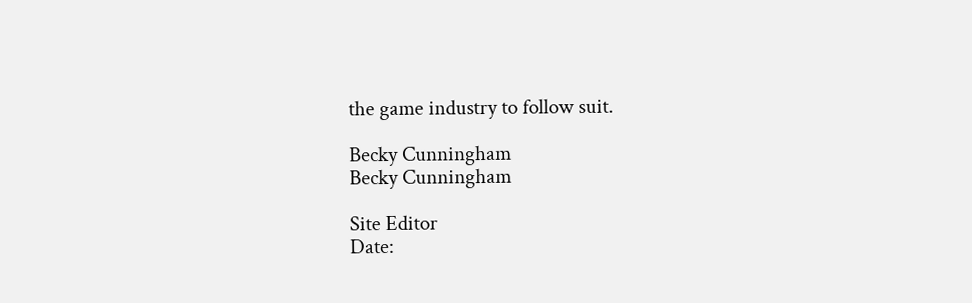the game industry to follow suit.

Becky Cunningham
Becky Cunningham

Site Editor
Date: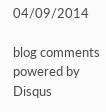04/09/2014

blog comments powered by Disqus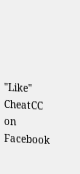"Like" CheatCC on Facebook